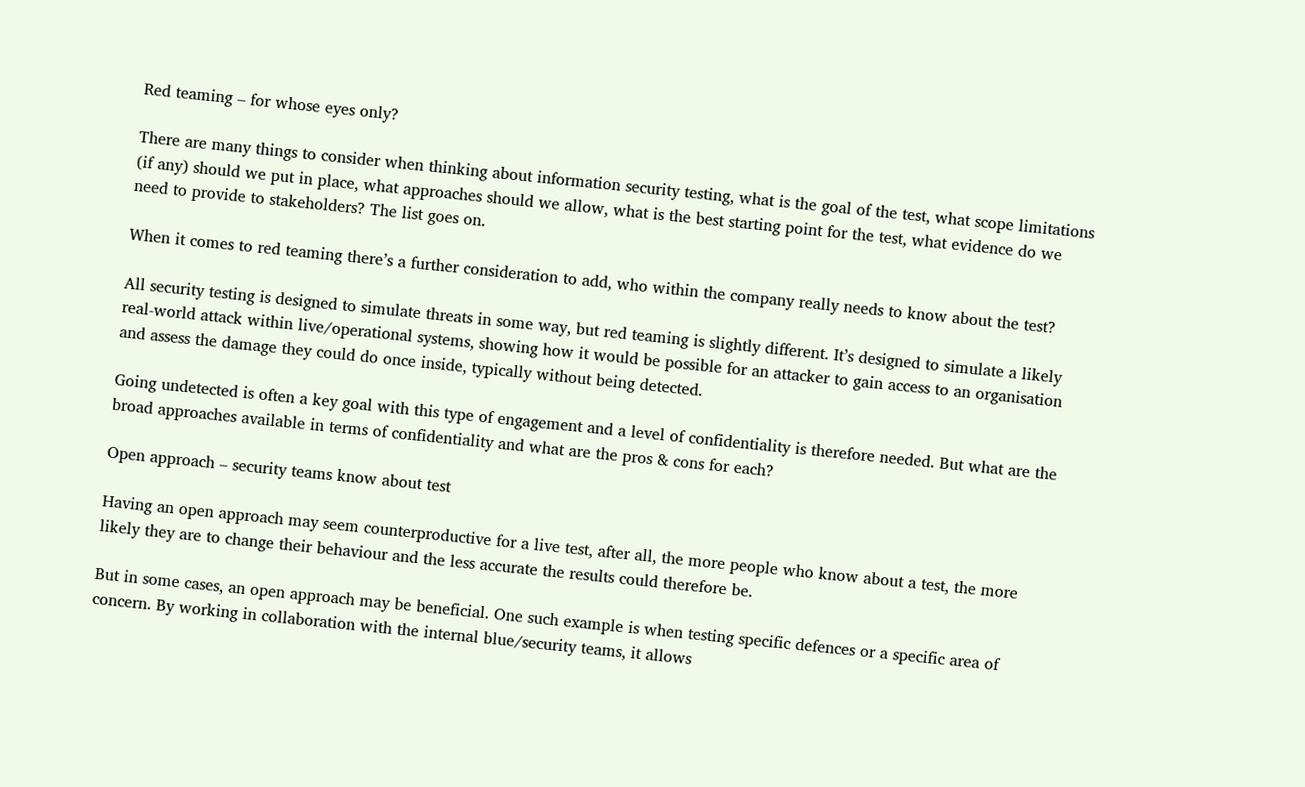Red teaming – for whose eyes only?

There are many things to consider when thinking about information security testing, what is the goal of the test, what scope limitations (if any) should we put in place, what approaches should we allow, what is the best starting point for the test, what evidence do we need to provide to stakeholders? The list goes on.

When it comes to red teaming there’s a further consideration to add, who within the company really needs to know about the test?

All security testing is designed to simulate threats in some way, but red teaming is slightly different. It’s designed to simulate a likely real-world attack within live/operational systems, showing how it would be possible for an attacker to gain access to an organisation and assess the damage they could do once inside, typically without being detected.

Going undetected is often a key goal with this type of engagement and a level of confidentiality is therefore needed. But what are the broad approaches available in terms of confidentiality and what are the pros & cons for each?

Open approach – security teams know about test

Having an open approach may seem counterproductive for a live test, after all, the more people who know about a test, the more likely they are to change their behaviour and the less accurate the results could therefore be.

But in some cases, an open approach may be beneficial. One such example is when testing specific defences or a specific area of concern. By working in collaboration with the internal blue/security teams, it allows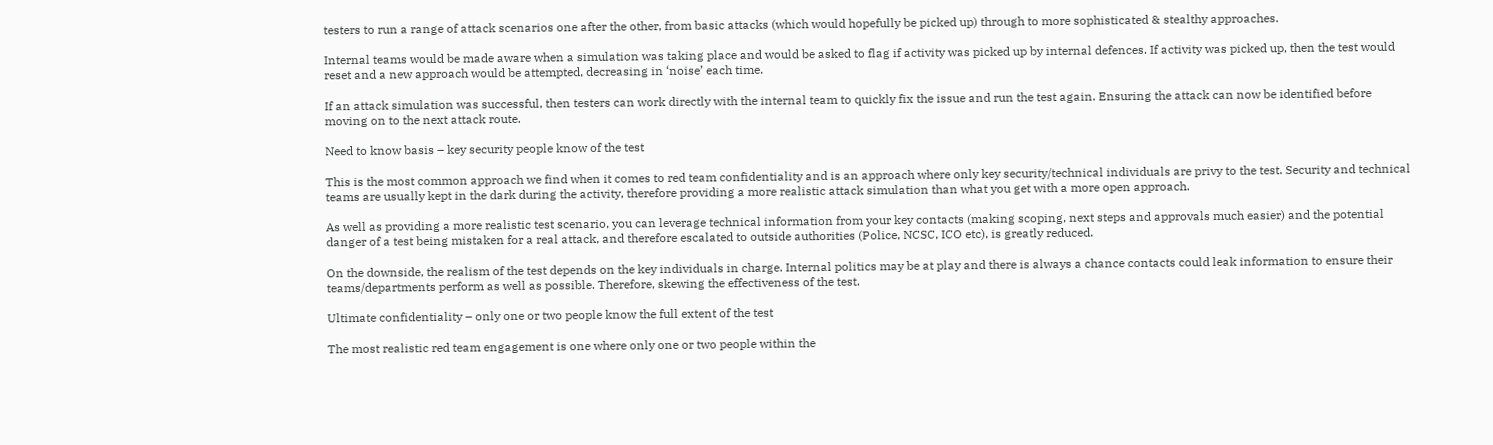testers to run a range of attack scenarios one after the other, from basic attacks (which would hopefully be picked up) through to more sophisticated & stealthy approaches.

Internal teams would be made aware when a simulation was taking place and would be asked to flag if activity was picked up by internal defences. If activity was picked up, then the test would reset and a new approach would be attempted, decreasing in ‘noise’ each time.

If an attack simulation was successful, then testers can work directly with the internal team to quickly fix the issue and run the test again. Ensuring the attack can now be identified before moving on to the next attack route.

Need to know basis – key security people know of the test

This is the most common approach we find when it comes to red team confidentiality and is an approach where only key security/technical individuals are privy to the test. Security and technical teams are usually kept in the dark during the activity, therefore providing a more realistic attack simulation than what you get with a more open approach.

As well as providing a more realistic test scenario, you can leverage technical information from your key contacts (making scoping, next steps and approvals much easier) and the potential danger of a test being mistaken for a real attack, and therefore escalated to outside authorities (Police, NCSC, ICO etc), is greatly reduced.

On the downside, the realism of the test depends on the key individuals in charge. Internal politics may be at play and there is always a chance contacts could leak information to ensure their teams/departments perform as well as possible. Therefore, skewing the effectiveness of the test.

Ultimate confidentiality – only one or two people know the full extent of the test

The most realistic red team engagement is one where only one or two people within the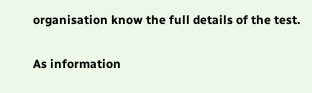organisation know the full details of the test.

As information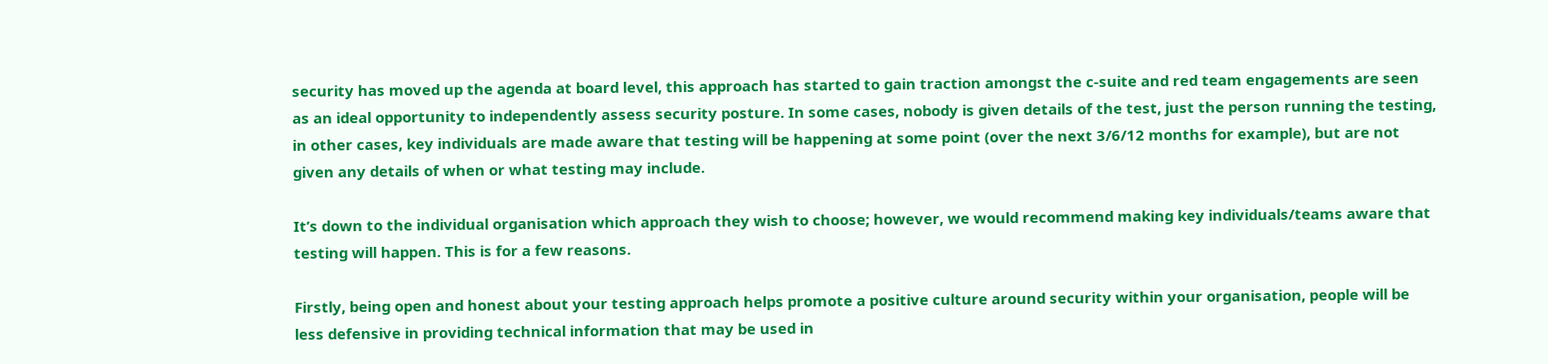security has moved up the agenda at board level, this approach has started to gain traction amongst the c-suite and red team engagements are seen as an ideal opportunity to independently assess security posture. In some cases, nobody is given details of the test, just the person running the testing, in other cases, key individuals are made aware that testing will be happening at some point (over the next 3/6/12 months for example), but are not given any details of when or what testing may include.

It’s down to the individual organisation which approach they wish to choose; however, we would recommend making key individuals/teams aware that testing will happen. This is for a few reasons.

Firstly, being open and honest about your testing approach helps promote a positive culture around security within your organisation, people will be less defensive in providing technical information that may be used in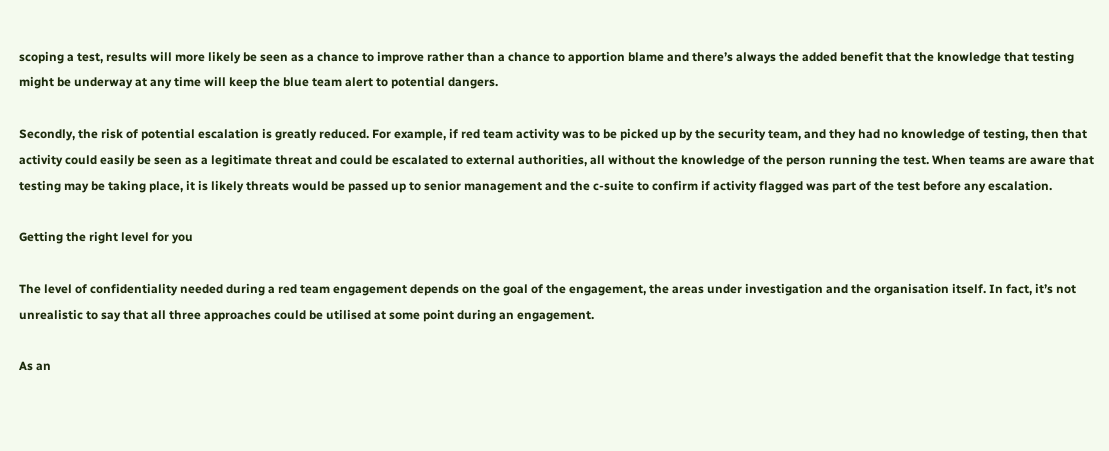scoping a test, results will more likely be seen as a chance to improve rather than a chance to apportion blame and there’s always the added benefit that the knowledge that testing might be underway at any time will keep the blue team alert to potential dangers.

Secondly, the risk of potential escalation is greatly reduced. For example, if red team activity was to be picked up by the security team, and they had no knowledge of testing, then that activity could easily be seen as a legitimate threat and could be escalated to external authorities, all without the knowledge of the person running the test. When teams are aware that testing may be taking place, it is likely threats would be passed up to senior management and the c-suite to confirm if activity flagged was part of the test before any escalation.

Getting the right level for you

The level of confidentiality needed during a red team engagement depends on the goal of the engagement, the areas under investigation and the organisation itself. In fact, it’s not unrealistic to say that all three approaches could be utilised at some point during an engagement.

As an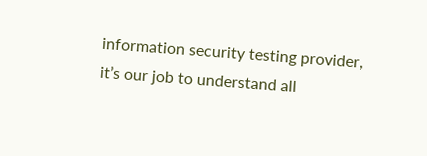information security testing provider, it’s our job to understand all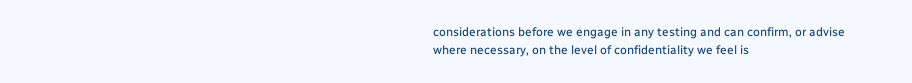considerations before we engage in any testing and can confirm, or advise where necessary, on the level of confidentiality we feel is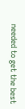needed to get the best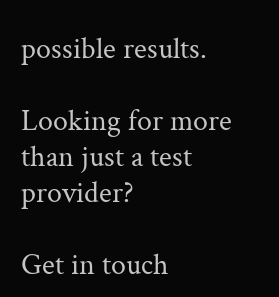possible results.

Looking for more than just a test provider?

Get in touch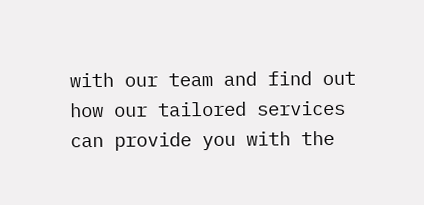with our team and find out how our tailored services can provide you with the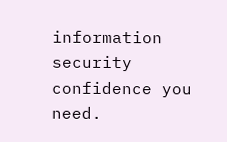information security confidence you need.